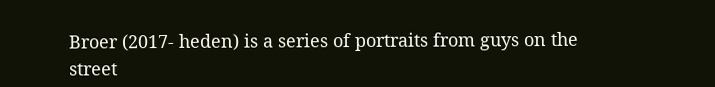Broer (2017- heden) is a series of portraits from guys on the street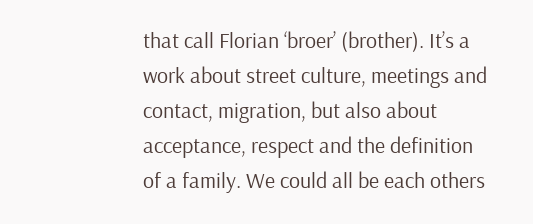that call Florian ‘broer’ (brother). It’s a work about street culture, meetings and contact, migration, but also about acceptance, respect and the definition of a family. We could all be each others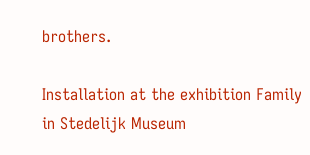brothers.

Installation at the exhibition Family in Stedelijk Museum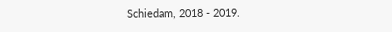Schiedam, 2018 - 2019.